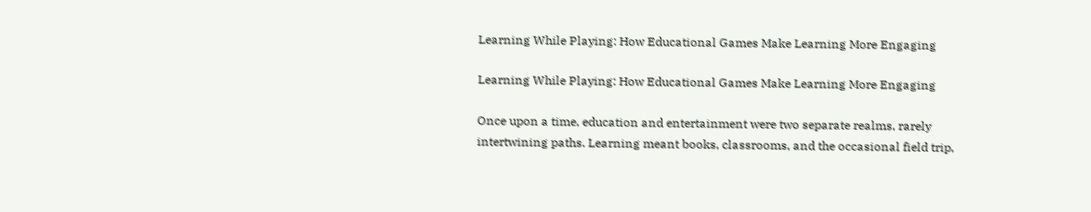Learning While Playing: How Educational Games Make Learning More Engaging

Learning While Playing: How Educational Games Make Learning More Engaging

Once upon a time, education and entertainment were two separate realms, rarely intertwining paths. Learning meant books, classrooms, and the occasional field trip,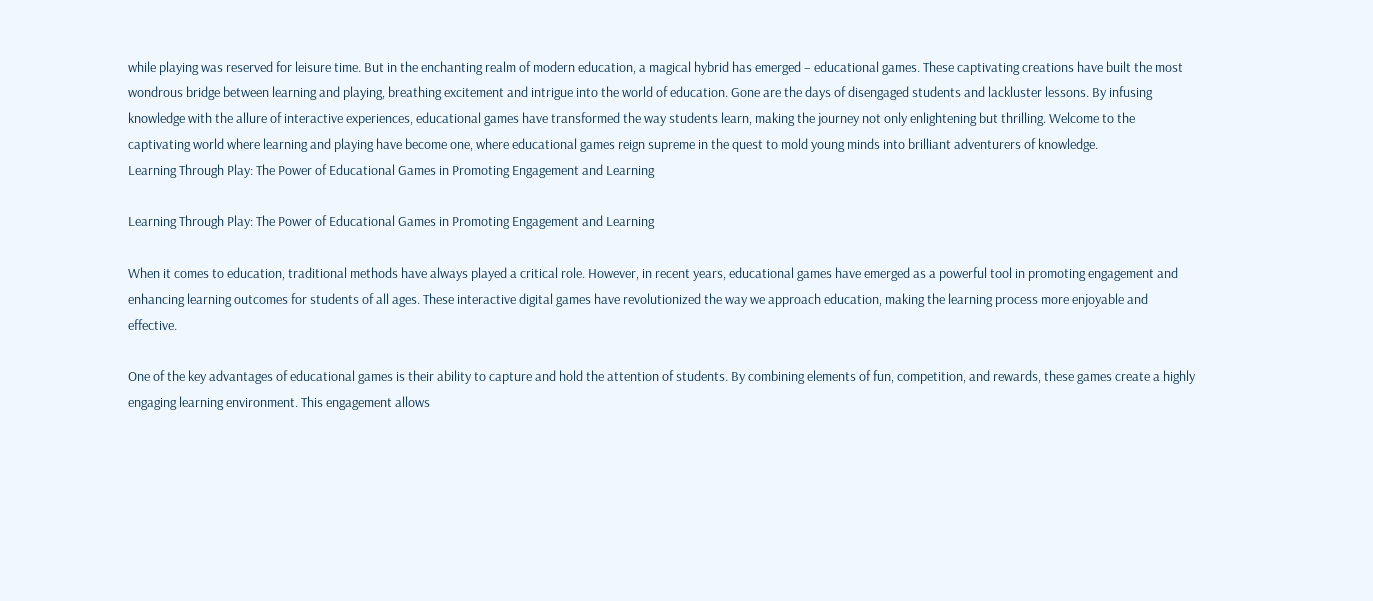while playing was reserved for leisure time. But in the enchanting realm of modern education, a magical hybrid has emerged – educational games. These captivating creations have built the most wondrous bridge between learning and playing, breathing excitement and intrigue into the world of education. Gone are the days of disengaged students and lackluster lessons. By infusing knowledge with the allure of interactive experiences, educational games have transformed the way students learn, making the journey not only enlightening but thrilling. Welcome to the captivating world where learning and playing have become one, where educational games reign supreme in the quest to mold young minds into brilliant adventurers of knowledge.
Learning Through Play: The Power of Educational Games in Promoting Engagement and Learning

Learning Through Play: The Power of Educational Games in Promoting Engagement and Learning

When it comes to education, traditional methods have always played a critical role. However, in recent years, educational games have emerged as a powerful tool in promoting engagement and enhancing learning outcomes for students of all ages. These interactive digital games have revolutionized the way we approach education, making the learning process more enjoyable and effective.

One of the key advantages of educational games is their ability to capture and hold the attention of students. By combining elements of fun, competition, and rewards, these games create a highly engaging learning environment. This engagement allows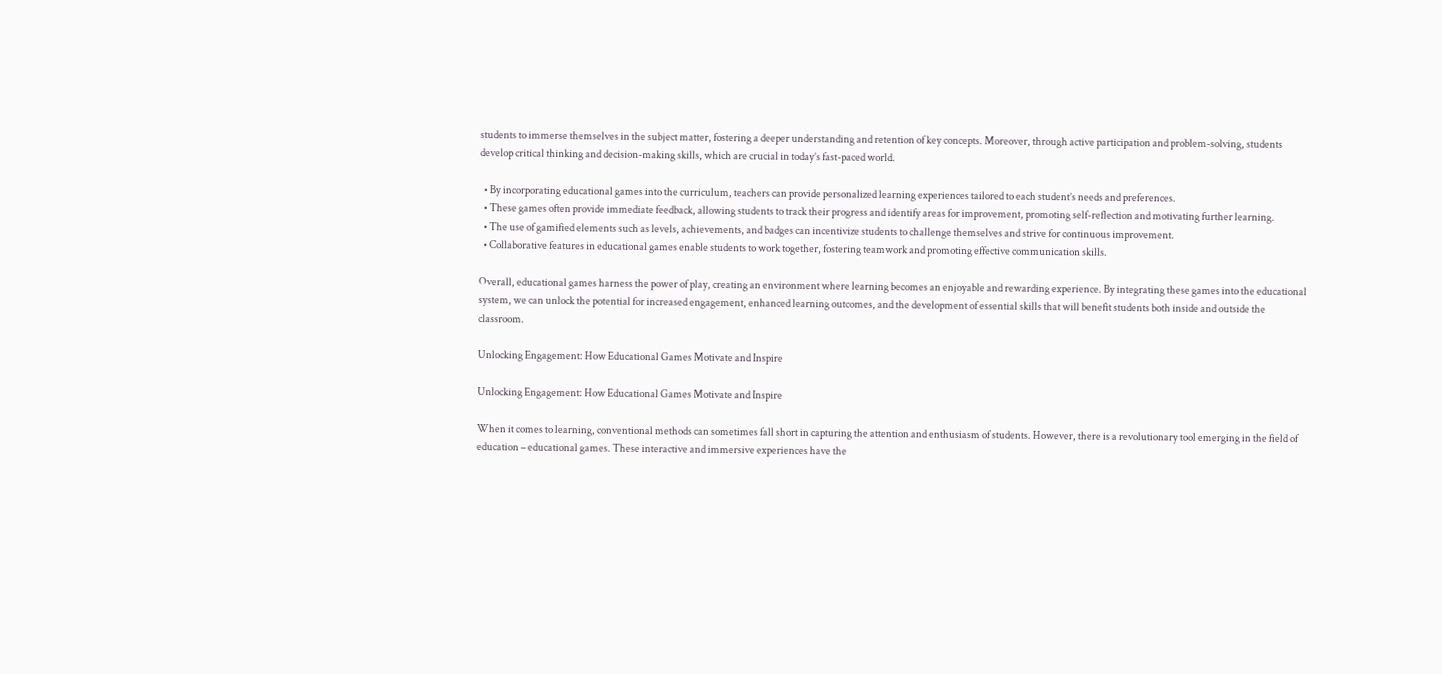students to immerse themselves in the subject matter, fostering a deeper understanding and retention of key concepts. Moreover, through active participation and problem-solving, students develop critical thinking and decision-making skills, which are crucial in today’s fast-paced world.

  • By incorporating educational games into the curriculum, teachers can provide personalized learning experiences tailored to each student’s needs and preferences.
  • These games often provide immediate feedback, allowing students to track their progress and identify areas for improvement, promoting self-reflection and motivating further learning.
  • The use of gamified elements such as levels, achievements, and badges can incentivize students to challenge themselves and strive for continuous improvement.
  • Collaborative features in educational games enable students to work together, fostering teamwork and promoting effective communication skills.

Overall, educational games harness the power of play, creating an environment where learning becomes an enjoyable and rewarding experience. By integrating these games into the educational system, we can unlock the potential for increased engagement, enhanced learning outcomes, and the development of essential skills that will benefit students both inside and outside the classroom.

Unlocking Engagement: How Educational Games Motivate and Inspire

Unlocking Engagement: How Educational Games Motivate and Inspire

When it comes to learning, conventional methods can sometimes fall short in capturing the attention and enthusiasm of students. However, there is a revolutionary tool emerging in the field of education – educational games. These interactive and immersive experiences have the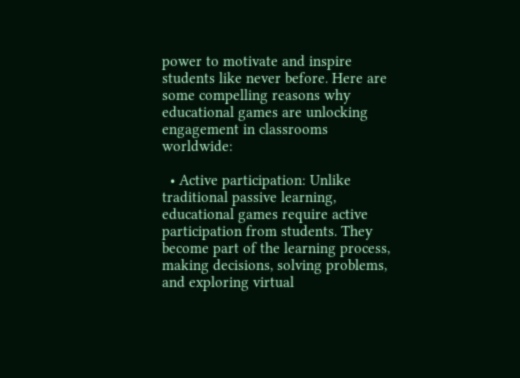power to motivate and inspire students like never before. Here are some compelling reasons why educational games are unlocking engagement in classrooms worldwide:

  • Active participation: Unlike traditional passive learning, educational games require active participation from students. They become part of the learning process, making decisions, solving problems, and exploring virtual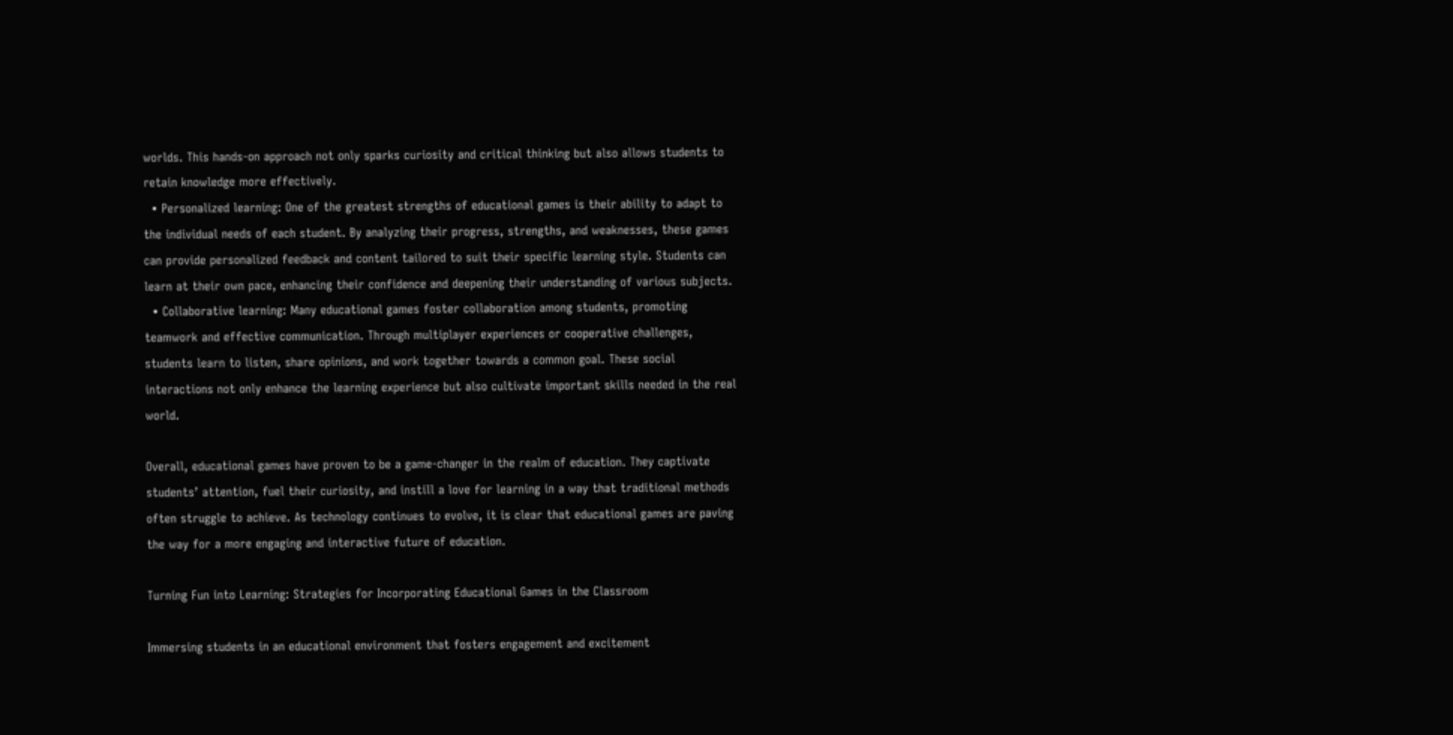worlds. This hands-on approach not only sparks curiosity and critical thinking but also allows students to retain knowledge more effectively.
  • Personalized learning: One of the greatest strengths of educational games is their ability to adapt to the individual needs of each student. By analyzing their progress, strengths, and weaknesses, these games can provide personalized feedback and content tailored to suit their specific learning style. Students can learn at their own pace, enhancing their confidence and deepening their understanding of various subjects.
  • Collaborative learning: Many educational games foster collaboration among students, promoting teamwork and effective communication. Through multiplayer experiences or cooperative challenges, students learn to listen, share opinions, and work together towards a common goal. These social interactions not only enhance the learning experience but also cultivate important skills needed in the real world.

Overall, educational games have proven to be a game-changer in the realm of education. They captivate students’ attention, fuel their curiosity, and instill a love for learning in a way that traditional methods often struggle to achieve. As technology continues to evolve, it is clear that educational games are paving the way for a more engaging and interactive future of education.

Turning Fun into Learning: Strategies for Incorporating Educational Games in the Classroom

Immersing students in an educational environment that fosters engagement and excitement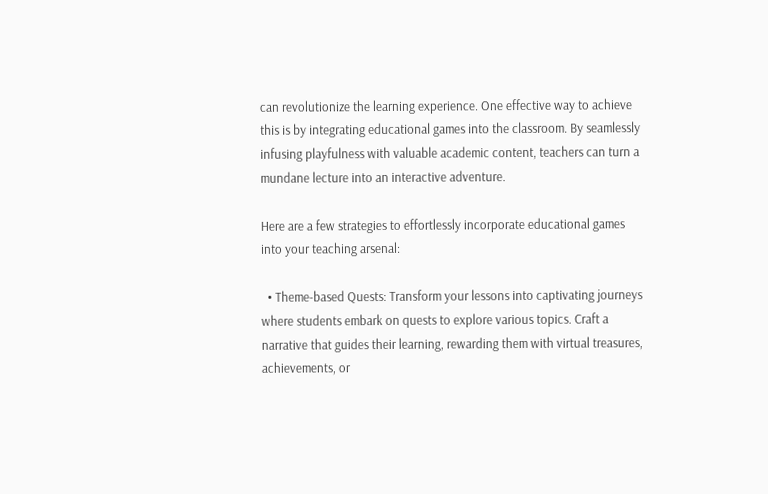can revolutionize the learning experience. One effective way to achieve this is by integrating educational games into the classroom. By seamlessly infusing playfulness with valuable academic content, teachers can turn a mundane lecture into an interactive adventure.

Here are a few strategies to effortlessly incorporate educational games into your teaching arsenal:

  • Theme-based Quests: Transform your lessons into captivating journeys where students embark on quests to explore various topics. Craft a narrative that guides their learning, rewarding them with virtual treasures, achievements, or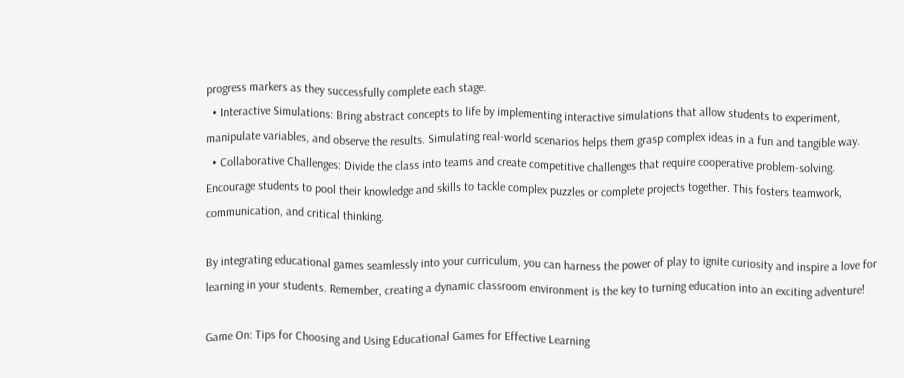progress markers as they successfully complete each stage.
  • Interactive Simulations: Bring abstract concepts to life by implementing interactive simulations that allow students to experiment, manipulate variables, and observe the results. Simulating real-world scenarios helps them grasp complex ideas in a fun and tangible way.
  • Collaborative Challenges: Divide the class into teams and create competitive challenges that require cooperative problem-solving. Encourage students to pool their knowledge and skills to tackle complex puzzles or complete projects together. This fosters teamwork, communication, and critical thinking.

By integrating educational games seamlessly into your curriculum, you can harness the power of play to ignite curiosity and inspire a love for learning in your students. Remember, creating a dynamic classroom environment is the key to turning education into an exciting adventure!

Game On: Tips for Choosing and Using Educational Games for Effective Learning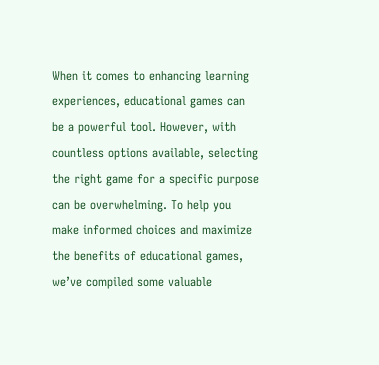When it comes to enhancing learning experiences, educational games can be a powerful tool. However, with countless options available, selecting the right game for a specific purpose can be overwhelming. To help you make informed choices and maximize the benefits of educational games, we’ve compiled some valuable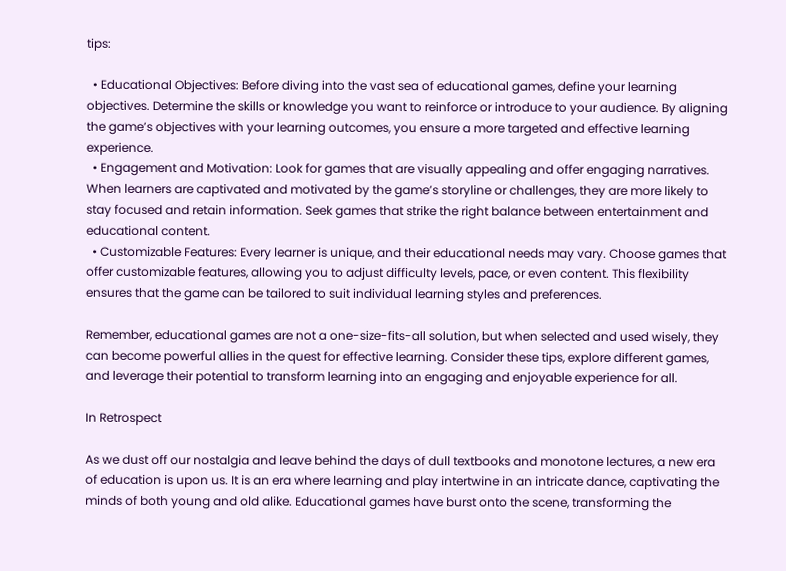tips:

  • Educational Objectives: Before diving into the vast sea of educational games, define your learning objectives. Determine the skills or knowledge you want to reinforce or introduce to your audience. By aligning the game’s objectives with your learning outcomes, you ensure a more targeted and effective learning experience.
  • Engagement and Motivation: Look for games that are visually appealing and offer engaging narratives. When learners are captivated and motivated by the game’s storyline or challenges, they are more likely to stay focused and retain information. Seek games that strike the right balance between entertainment and educational content.
  • Customizable Features: Every learner is unique, and their educational needs may vary. Choose games that offer customizable features, allowing you to adjust difficulty levels, pace, or even content. This flexibility ensures that the game can be tailored to suit individual learning styles and preferences.

Remember, educational games are not a one-size-fits-all solution, but when selected and used wisely, they can become powerful allies in the quest for effective learning. Consider these tips, explore different games, and leverage their potential to transform learning into an engaging and enjoyable experience for all.

In Retrospect

As we dust off our nostalgia and leave behind the days of dull textbooks and monotone lectures, a new era of education is upon us. It is an era where learning and play intertwine in an intricate dance, captivating the minds of both young and old alike. Educational games have burst onto the scene, transforming the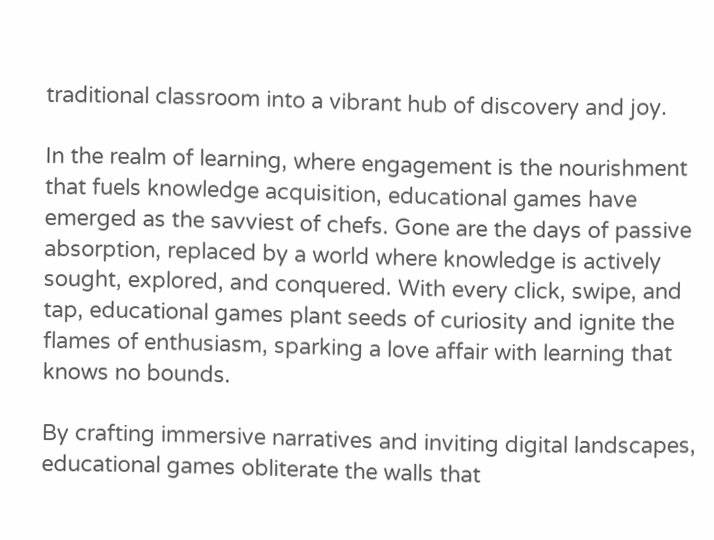traditional classroom into a vibrant hub of discovery and joy.

In the realm of learning, where engagement is the nourishment that fuels knowledge acquisition, educational games have emerged as the savviest of chefs. Gone are the days of passive absorption, replaced by a world where knowledge is actively sought, explored, and conquered. With every click, swipe, and tap, educational games plant seeds of curiosity and ignite the flames of enthusiasm, sparking a love affair with learning that knows no bounds.

By crafting immersive narratives and inviting digital landscapes, educational games obliterate the walls that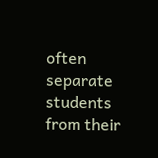often separate students from their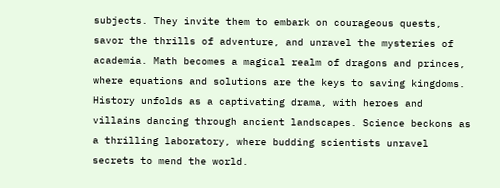subjects. They invite them to embark on courageous quests, savor the thrills of adventure, and unravel the mysteries of academia. Math becomes a magical realm of dragons and princes, where equations and solutions are the keys to saving kingdoms. History unfolds as a captivating drama, with heroes and villains dancing through ancient landscapes. Science beckons as a thrilling laboratory, where budding scientists unravel secrets to mend the world.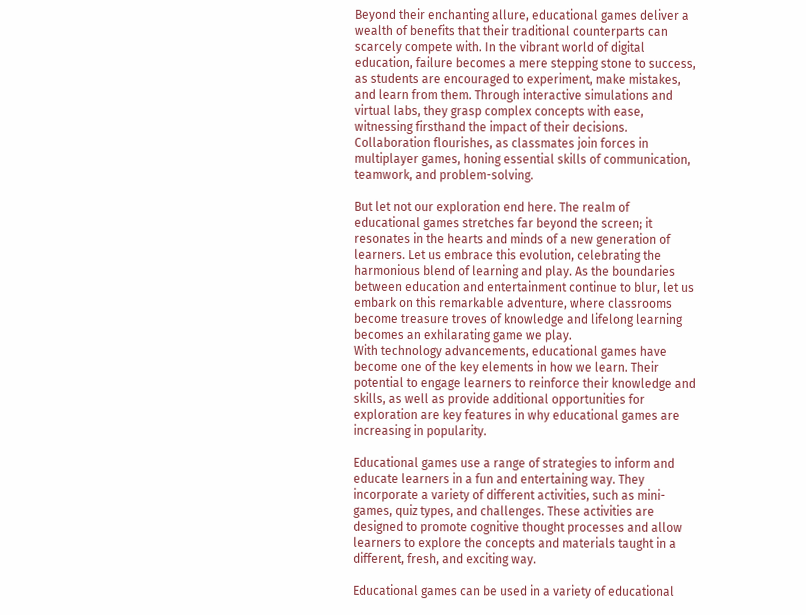Beyond their enchanting allure, educational games deliver a wealth of benefits that their traditional counterparts can scarcely compete with. In the vibrant world of digital education, failure becomes a mere stepping stone to success, as students are encouraged to experiment, make mistakes, and learn from them. Through interactive simulations and virtual labs, they grasp complex concepts with ease, witnessing firsthand the impact of their decisions. Collaboration flourishes, as classmates join forces in multiplayer games, honing essential skills of communication, teamwork, and problem-solving.

But let not our exploration end here. The realm of educational games stretches far beyond the screen; it resonates in the hearts and minds of a new generation of learners. Let us embrace this evolution, celebrating the harmonious blend of learning and play. As the boundaries between education and entertainment continue to blur, let us embark on this remarkable adventure, where classrooms become treasure troves of knowledge and lifelong learning becomes an exhilarating game we play.
With technology advancements, educational games have become one of the key elements in how we learn. Their potential to engage learners to reinforce their knowledge and skills, as well as provide additional opportunities for exploration are key features in why educational games are increasing in popularity.

Educational games use a range of strategies to inform and educate learners in a fun and entertaining way. They incorporate a variety of different activities, such as mini-games, quiz types, and challenges. These activities are designed to promote cognitive thought processes and allow learners to explore the concepts and materials taught in a different, fresh, and exciting way.

Educational games can be used in a variety of educational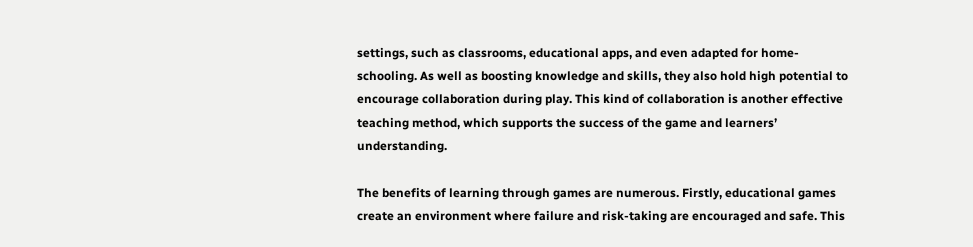settings, such as classrooms, educational apps, and even adapted for home-schooling. As well as boosting knowledge and skills, they also hold high potential to encourage collaboration during play. This kind of collaboration is another effective teaching method, which supports the success of the game and learners’ understanding.

The benefits of learning through games are numerous. Firstly, educational games create an environment where failure and risk-taking are encouraged and safe. This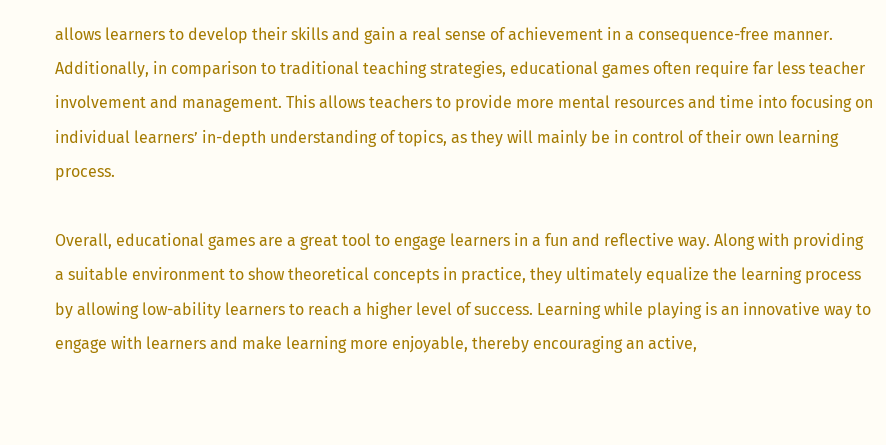allows learners to develop their skills and gain a real sense of achievement in a consequence-free manner. Additionally, in comparison to traditional teaching strategies, educational games often require far less teacher involvement and management. This allows teachers to provide more mental resources and time into focusing on individual learners’ in-depth understanding of topics, as they will mainly be in control of their own learning process.

Overall, educational games are a great tool to engage learners in a fun and reflective way. Along with providing a suitable environment to show theoretical concepts in practice, they ultimately equalize the learning process by allowing low-ability learners to reach a higher level of success. Learning while playing is an innovative way to engage with learners and make learning more enjoyable, thereby encouraging an active,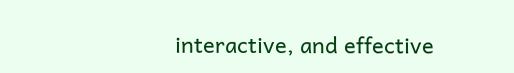interactive, and effective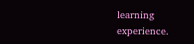learning experience.